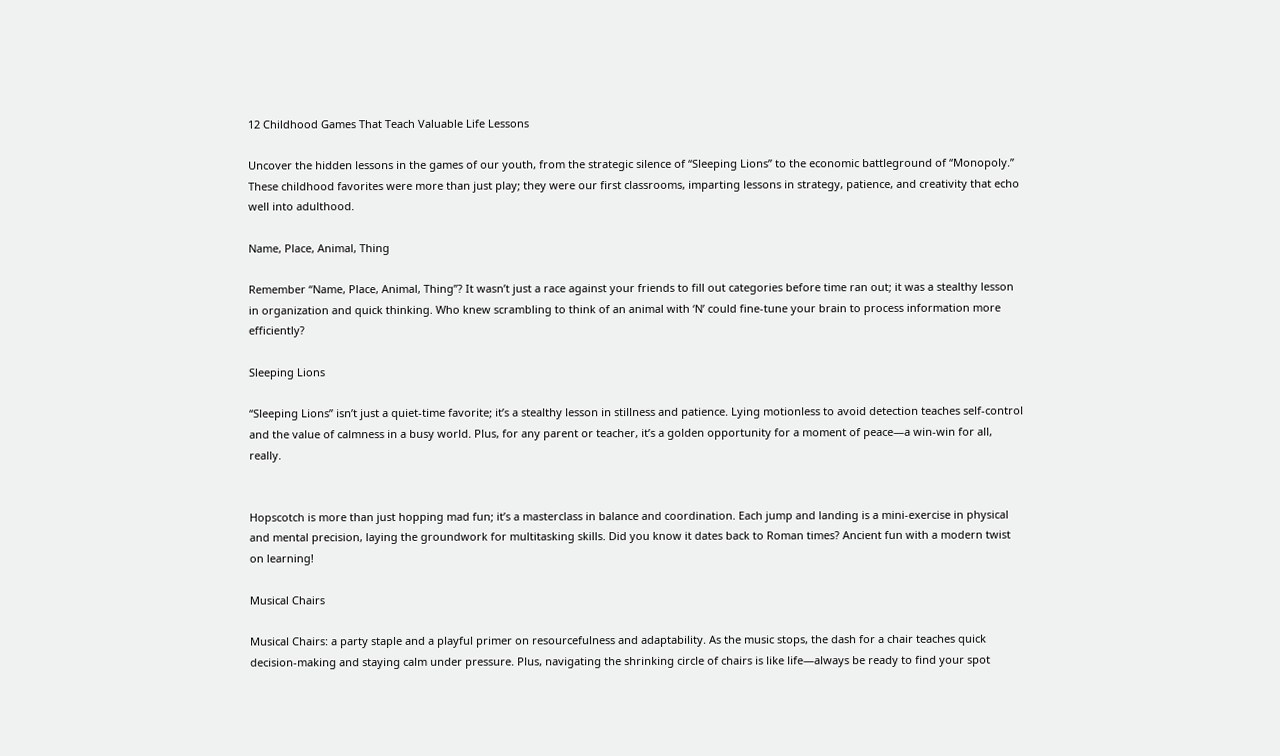12 Childhood Games That Teach Valuable Life Lessons

Uncover the hidden lessons in the games of our youth, from the strategic silence of “Sleeping Lions” to the economic battleground of “Monopoly.” These childhood favorites were more than just play; they were our first classrooms, imparting lessons in strategy, patience, and creativity that echo well into adulthood.

Name, Place, Animal, Thing

Remember “Name, Place, Animal, Thing”? It wasn’t just a race against your friends to fill out categories before time ran out; it was a stealthy lesson in organization and quick thinking. Who knew scrambling to think of an animal with ‘N’ could fine-tune your brain to process information more efficiently?

Sleeping Lions

“Sleeping Lions” isn’t just a quiet-time favorite; it’s a stealthy lesson in stillness and patience. Lying motionless to avoid detection teaches self-control and the value of calmness in a busy world. Plus, for any parent or teacher, it’s a golden opportunity for a moment of peace—a win-win for all, really.


Hopscotch is more than just hopping mad fun; it’s a masterclass in balance and coordination. Each jump and landing is a mini-exercise in physical and mental precision, laying the groundwork for multitasking skills. Did you know it dates back to Roman times? Ancient fun with a modern twist on learning!

Musical Chairs

Musical Chairs: a party staple and a playful primer on resourcefulness and adaptability. As the music stops, the dash for a chair teaches quick decision-making and staying calm under pressure. Plus, navigating the shrinking circle of chairs is like life—always be ready to find your spot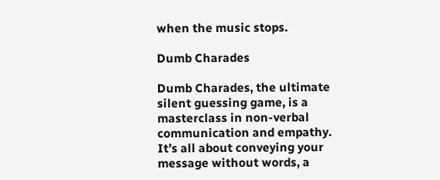when the music stops.

Dumb Charades

Dumb Charades, the ultimate silent guessing game, is a masterclass in non-verbal communication and empathy. It’s all about conveying your message without words, a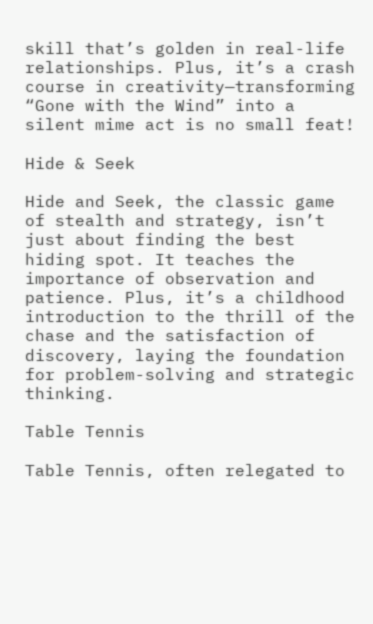skill that’s golden in real-life relationships. Plus, it’s a crash course in creativity—transforming “Gone with the Wind” into a silent mime act is no small feat!

Hide & Seek

Hide and Seek, the classic game of stealth and strategy, isn’t just about finding the best hiding spot. It teaches the importance of observation and patience. Plus, it’s a childhood introduction to the thrill of the chase and the satisfaction of discovery, laying the foundation for problem-solving and strategic thinking.

Table Tennis

Table Tennis, often relegated to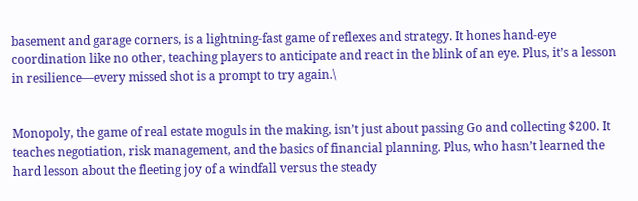basement and garage corners, is a lightning-fast game of reflexes and strategy. It hones hand-eye coordination like no other, teaching players to anticipate and react in the blink of an eye. Plus, it’s a lesson in resilience—every missed shot is a prompt to try again.\


Monopoly, the game of real estate moguls in the making, isn’t just about passing Go and collecting $200. It teaches negotiation, risk management, and the basics of financial planning. Plus, who hasn’t learned the hard lesson about the fleeting joy of a windfall versus the steady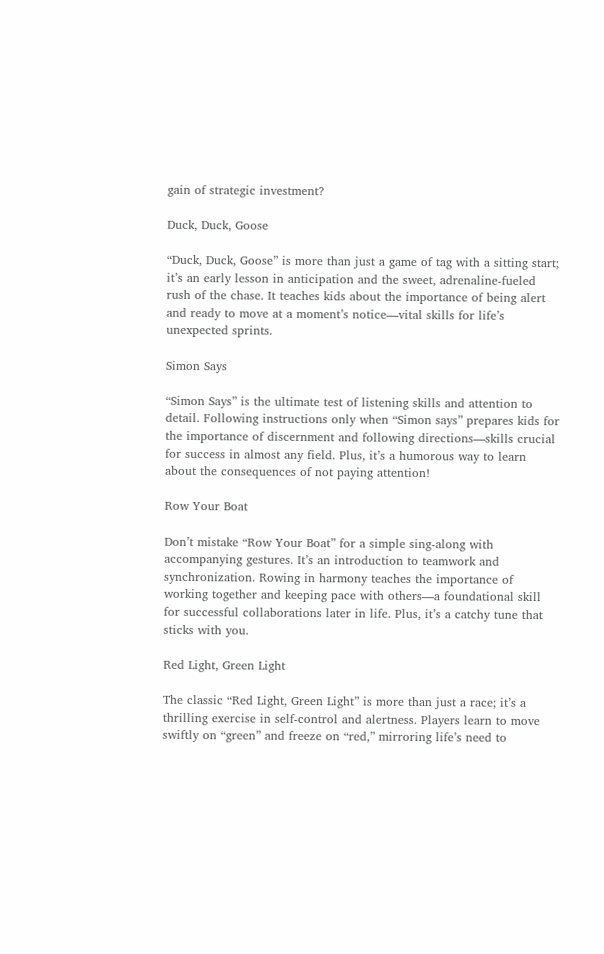gain of strategic investment?

Duck, Duck, Goose

“Duck, Duck, Goose” is more than just a game of tag with a sitting start; it’s an early lesson in anticipation and the sweet, adrenaline-fueled rush of the chase. It teaches kids about the importance of being alert and ready to move at a moment’s notice—vital skills for life’s unexpected sprints.

Simon Says

“Simon Says” is the ultimate test of listening skills and attention to detail. Following instructions only when “Simon says” prepares kids for the importance of discernment and following directions—skills crucial for success in almost any field. Plus, it’s a humorous way to learn about the consequences of not paying attention!

Row Your Boat

Don’t mistake “Row Your Boat” for a simple sing-along with accompanying gestures. It’s an introduction to teamwork and synchronization. Rowing in harmony teaches the importance of working together and keeping pace with others—a foundational skill for successful collaborations later in life. Plus, it’s a catchy tune that sticks with you.

Red Light, Green Light

The classic “Red Light, Green Light” is more than just a race; it’s a thrilling exercise in self-control and alertness. Players learn to move swiftly on “green” and freeze on “red,” mirroring life’s need to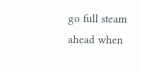go full steam ahead when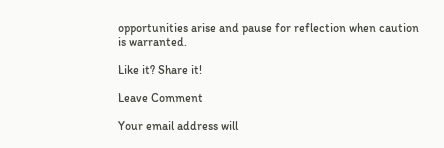opportunities arise and pause for reflection when caution is warranted.

Like it? Share it!

Leave Comment

Your email address will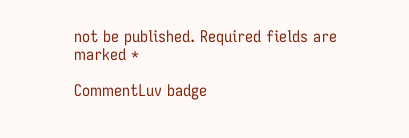not be published. Required fields are marked *

CommentLuv badge